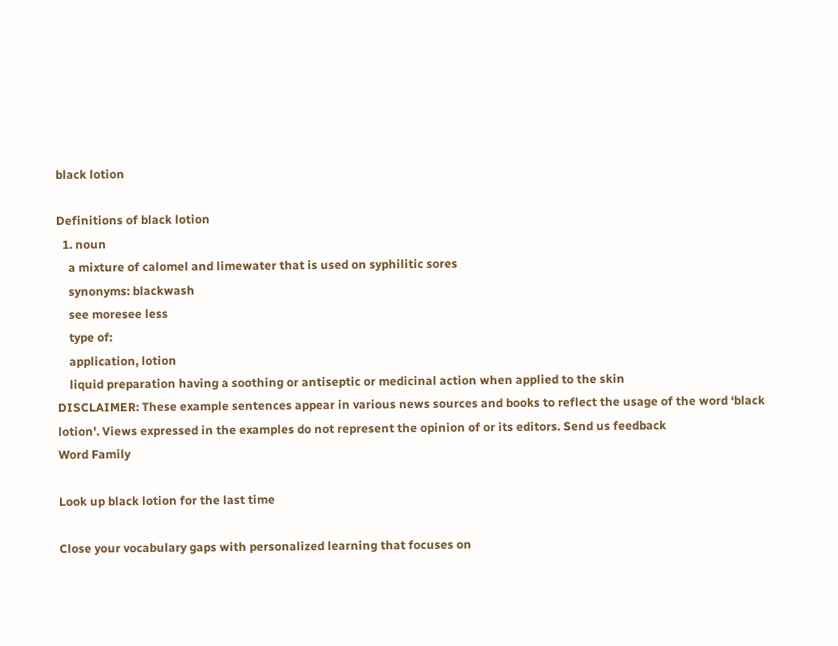black lotion

Definitions of black lotion
  1. noun
    a mixture of calomel and limewater that is used on syphilitic sores
    synonyms: blackwash
    see moresee less
    type of:
    application, lotion
    liquid preparation having a soothing or antiseptic or medicinal action when applied to the skin
DISCLAIMER: These example sentences appear in various news sources and books to reflect the usage of the word ‘black lotion'. Views expressed in the examples do not represent the opinion of or its editors. Send us feedback
Word Family

Look up black lotion for the last time

Close your vocabulary gaps with personalized learning that focuses on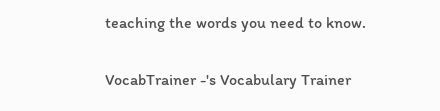teaching the words you need to know.

VocabTrainer -'s Vocabulary Trainer